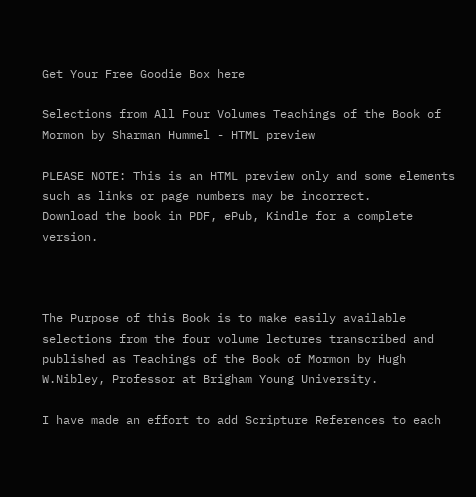Get Your Free Goodie Box here

Selections from All Four Volumes Teachings of the Book of Mormon by Sharman Hummel - HTML preview

PLEASE NOTE: This is an HTML preview only and some elements such as links or page numbers may be incorrect.
Download the book in PDF, ePub, Kindle for a complete version.



The Purpose of this Book is to make easily available selections from the four volume lectures transcribed and published as Teachings of the Book of Mormon by Hugh W.Nibley, Professor at Brigham Young University.

I have made an effort to add Scripture References to each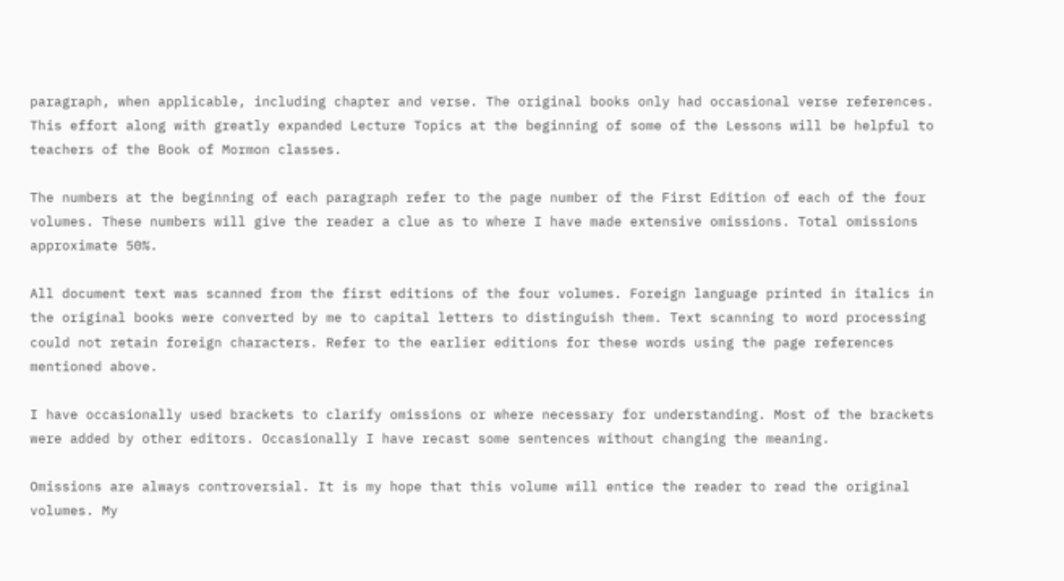paragraph, when applicable, including chapter and verse. The original books only had occasional verse references. This effort along with greatly expanded Lecture Topics at the beginning of some of the Lessons will be helpful to teachers of the Book of Mormon classes.

The numbers at the beginning of each paragraph refer to the page number of the First Edition of each of the four volumes. These numbers will give the reader a clue as to where I have made extensive omissions. Total omissions approximate 50%.

All document text was scanned from the first editions of the four volumes. Foreign language printed in italics in the original books were converted by me to capital letters to distinguish them. Text scanning to word processing could not retain foreign characters. Refer to the earlier editions for these words using the page references mentioned above.

I have occasionally used brackets to clarify omissions or where necessary for understanding. Most of the brackets were added by other editors. Occasionally I have recast some sentences without changing the meaning.

Omissions are always controversial. It is my hope that this volume will entice the reader to read the original volumes. My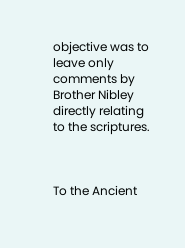objective was to leave only comments by Brother Nibley directly relating to the scriptures.



To the Ancient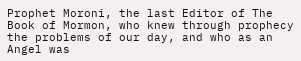Prophet Moroni, the last Editor of The Book of Mormon, who knew through prophecy the problems of our day, and who as an Angel was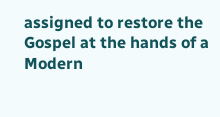assigned to restore the Gospel at the hands of a Modern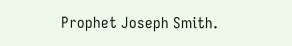Prophet Joseph Smith.